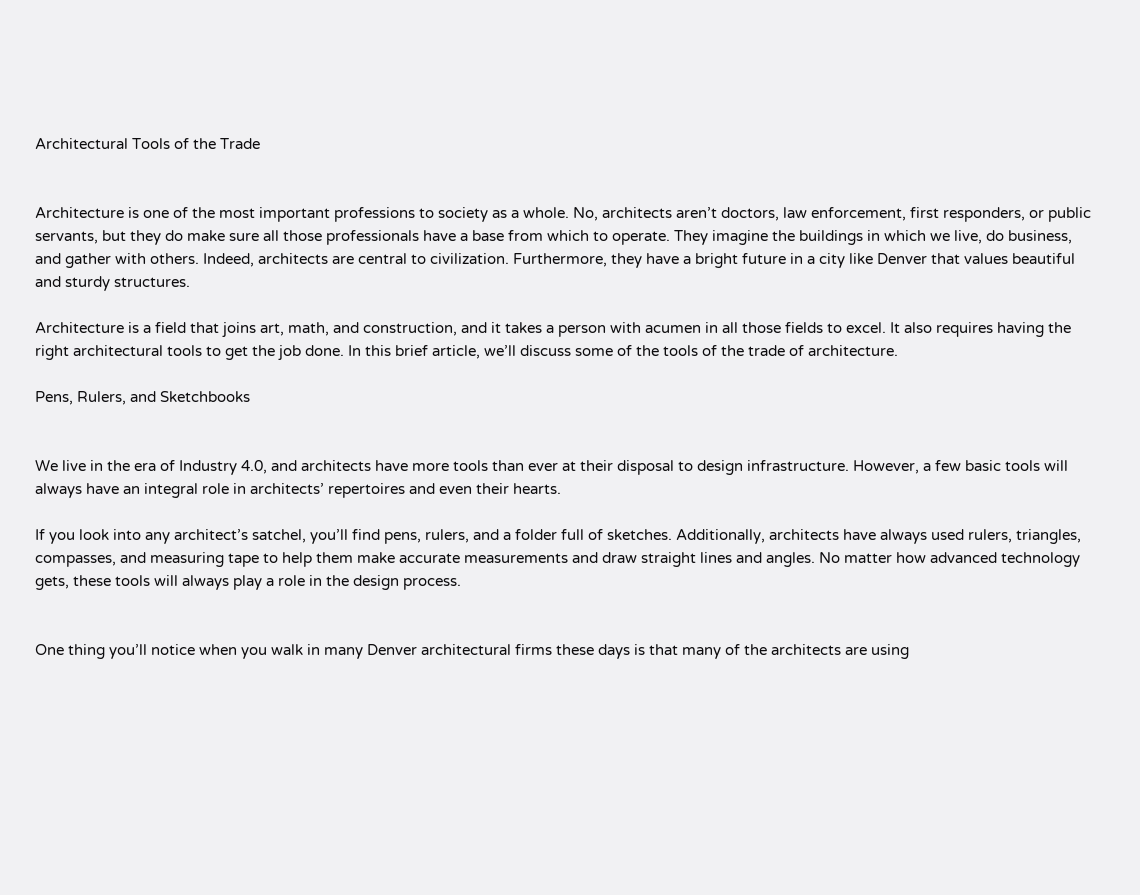Architectural Tools of the Trade


Architecture is one of the most important professions to society as a whole. No, architects aren’t doctors, law enforcement, first responders, or public servants, but they do make sure all those professionals have a base from which to operate. They imagine the buildings in which we live, do business, and gather with others. Indeed, architects are central to civilization. Furthermore, they have a bright future in a city like Denver that values beautiful and sturdy structures.

Architecture is a field that joins art, math, and construction, and it takes a person with acumen in all those fields to excel. It also requires having the right architectural tools to get the job done. In this brief article, we’ll discuss some of the tools of the trade of architecture.

Pens, Rulers, and Sketchbooks


We live in the era of Industry 4.0, and architects have more tools than ever at their disposal to design infrastructure. However, a few basic tools will always have an integral role in architects’ repertoires and even their hearts.

If you look into any architect’s satchel, you’ll find pens, rulers, and a folder full of sketches. Additionally, architects have always used rulers, triangles, compasses, and measuring tape to help them make accurate measurements and draw straight lines and angles. No matter how advanced technology gets, these tools will always play a role in the design process.


One thing you’ll notice when you walk in many Denver architectural firms these days is that many of the architects are using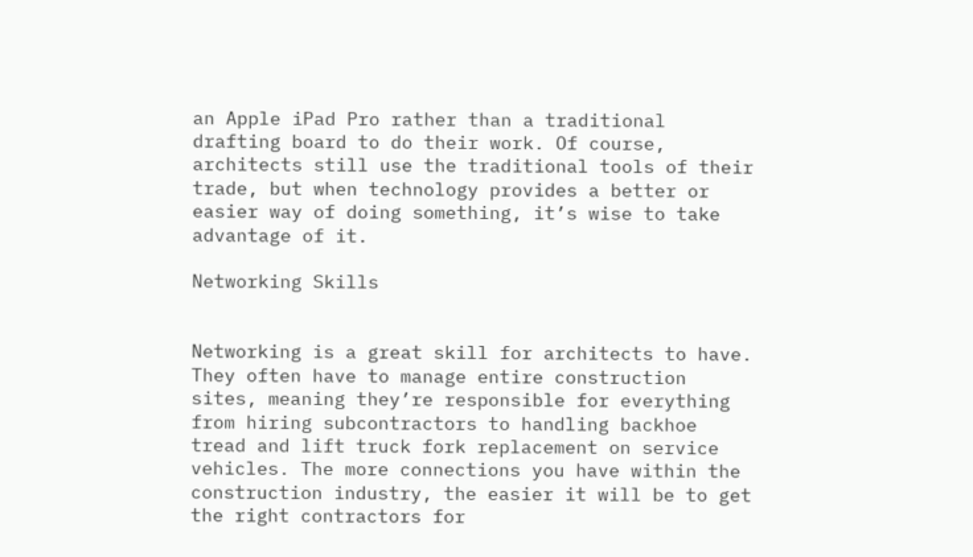an Apple iPad Pro rather than a traditional drafting board to do their work. Of course, architects still use the traditional tools of their trade, but when technology provides a better or easier way of doing something, it’s wise to take advantage of it.

Networking Skills


Networking is a great skill for architects to have. They often have to manage entire construction sites, meaning they’re responsible for everything from hiring subcontractors to handling backhoe tread and lift truck fork replacement on service vehicles. The more connections you have within the construction industry, the easier it will be to get the right contractors for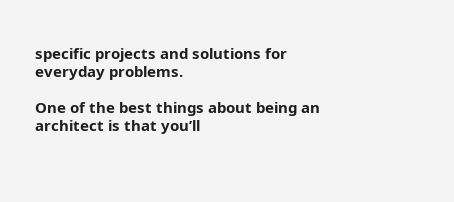specific projects and solutions for everyday problems.

One of the best things about being an architect is that you’ll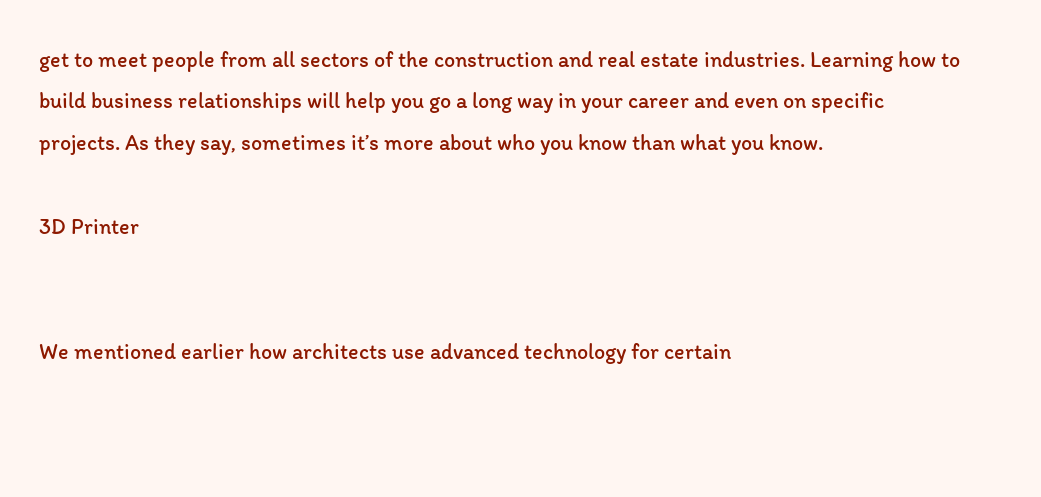get to meet people from all sectors of the construction and real estate industries. Learning how to build business relationships will help you go a long way in your career and even on specific projects. As they say, sometimes it’s more about who you know than what you know.

3D Printer


We mentioned earlier how architects use advanced technology for certain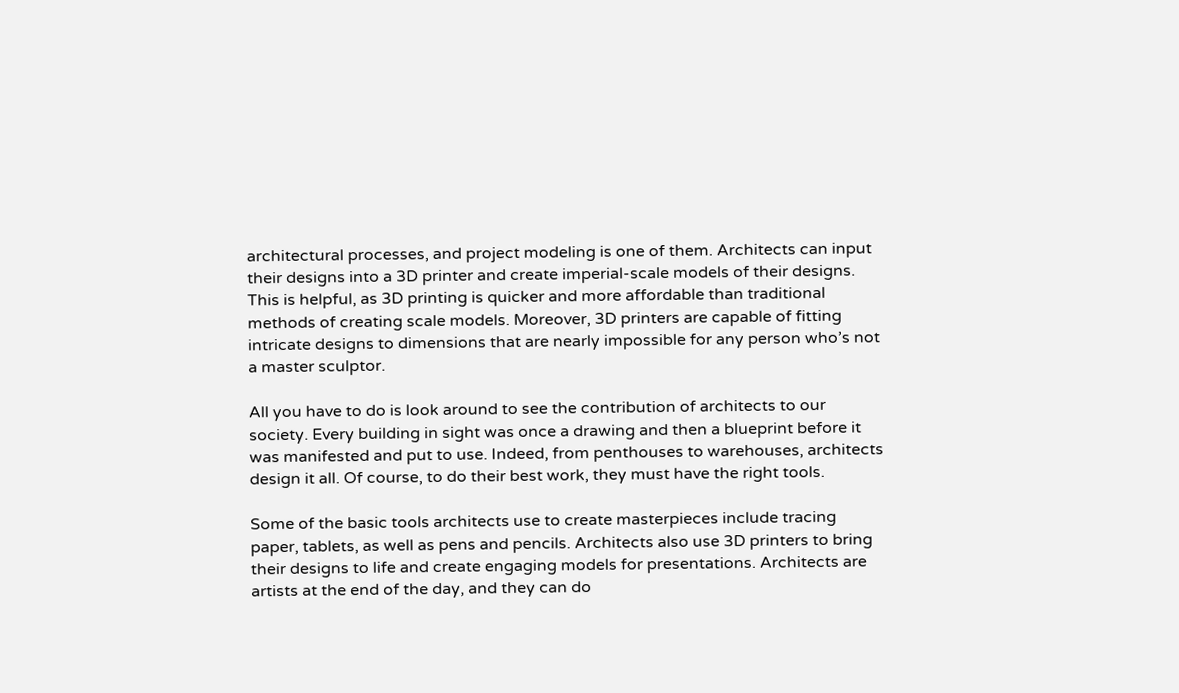architectural processes, and project modeling is one of them. Architects can input their designs into a 3D printer and create imperial-scale models of their designs. This is helpful, as 3D printing is quicker and more affordable than traditional methods of creating scale models. Moreover, 3D printers are capable of fitting intricate designs to dimensions that are nearly impossible for any person who’s not a master sculptor.

All you have to do is look around to see the contribution of architects to our society. Every building in sight was once a drawing and then a blueprint before it was manifested and put to use. Indeed, from penthouses to warehouses, architects design it all. Of course, to do their best work, they must have the right tools.

Some of the basic tools architects use to create masterpieces include tracing paper, tablets, as well as pens and pencils. Architects also use 3D printers to bring their designs to life and create engaging models for presentations. Architects are artists at the end of the day, and they can do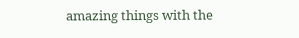amazing things with the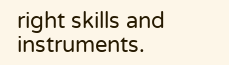right skills and instruments.